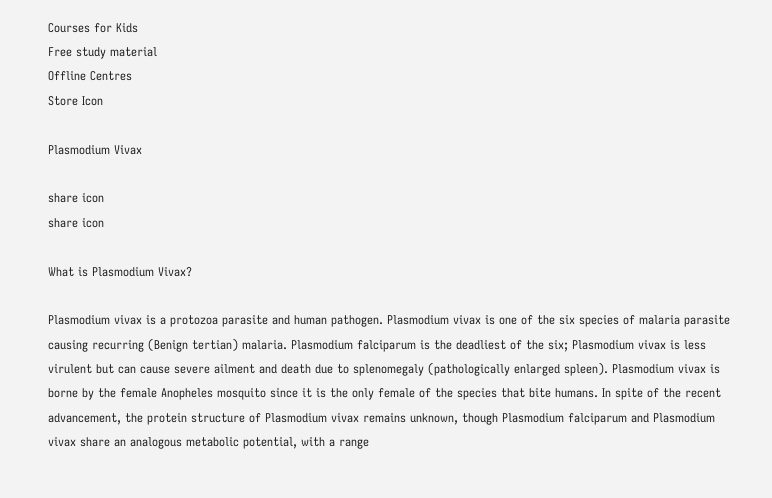Courses for Kids
Free study material
Offline Centres
Store Icon

Plasmodium Vivax

share icon
share icon

What is Plasmodium Vivax?

Plasmodium vivax is a protozoa parasite and human pathogen. Plasmodium vivax is one of the six species of malaria parasite causing recurring (Benign tertian) malaria. Plasmodium falciparum is the deadliest of the six; Plasmodium vivax is less virulent but can cause severe ailment and death due to splenomegaly (pathologically enlarged spleen). Plasmodium vivax is borne by the female Anopheles mosquito since it is the only female of the species that bite humans. In spite of the recent advancement, the protein structure of Plasmodium vivax remains unknown, though Plasmodium falciparum and Plasmodium vivax share an analogous metabolic potential, with a range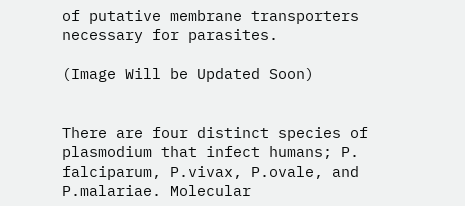of putative membrane transporters necessary for parasites.

(Image Will be Updated Soon)


There are four distinct species of plasmodium that infect humans; P. falciparum, P.vivax, P.ovale, and P.malariae. Molecular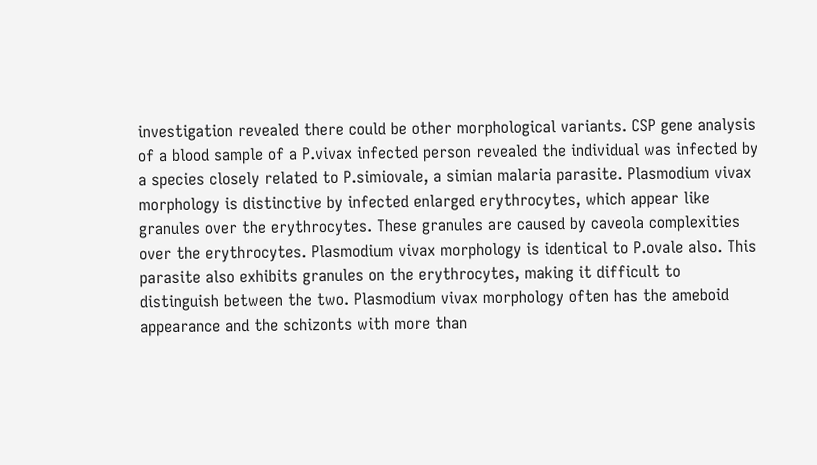investigation revealed there could be other morphological variants. CSP gene analysis of a blood sample of a P.vivax infected person revealed the individual was infected by a species closely related to P.simiovale, a simian malaria parasite. Plasmodium vivax morphology is distinctive by infected enlarged erythrocytes, which appear like granules over the erythrocytes. These granules are caused by caveola complexities over the erythrocytes. Plasmodium vivax morphology is identical to P.ovale also. This parasite also exhibits granules on the erythrocytes, making it difficult to distinguish between the two. Plasmodium vivax morphology often has the ameboid appearance and the schizonts with more than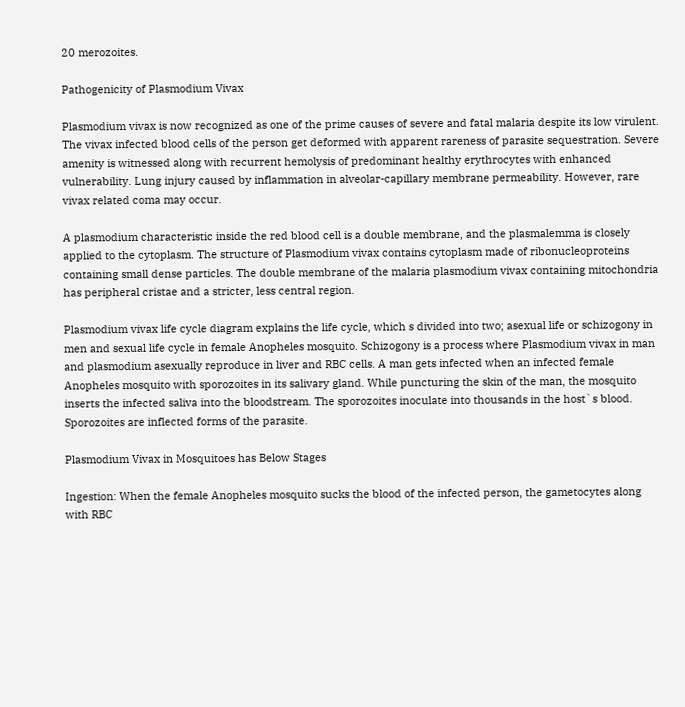20 merozoites.

Pathogenicity of Plasmodium Vivax

Plasmodium vivax is now recognized as one of the prime causes of severe and fatal malaria despite its low virulent. The vivax infected blood cells of the person get deformed with apparent rareness of parasite sequestration. Severe amenity is witnessed along with recurrent hemolysis of predominant healthy erythrocytes with enhanced vulnerability. Lung injury caused by inflammation in alveolar-capillary membrane permeability. However, rare vivax related coma may occur.

A plasmodium characteristic inside the red blood cell is a double membrane, and the plasmalemma is closely applied to the cytoplasm. The structure of Plasmodium vivax contains cytoplasm made of ribonucleoproteins containing small dense particles. The double membrane of the malaria plasmodium vivax containing mitochondria has peripheral cristae and a stricter, less central region.

Plasmodium vivax life cycle diagram explains the life cycle, which s divided into two; asexual life or schizogony in men and sexual life cycle in female Anopheles mosquito. Schizogony is a process where Plasmodium vivax in man and plasmodium asexually reproduce in liver and RBC cells. A man gets infected when an infected female Anopheles mosquito with sporozoites in its salivary gland. While puncturing the skin of the man, the mosquito inserts the infected saliva into the bloodstream. The sporozoites inoculate into thousands in the host`s blood. Sporozoites are inflected forms of the parasite.

Plasmodium Vivax in Mosquitoes has Below Stages

Ingestion: When the female Anopheles mosquito sucks the blood of the infected person, the gametocytes along with RBC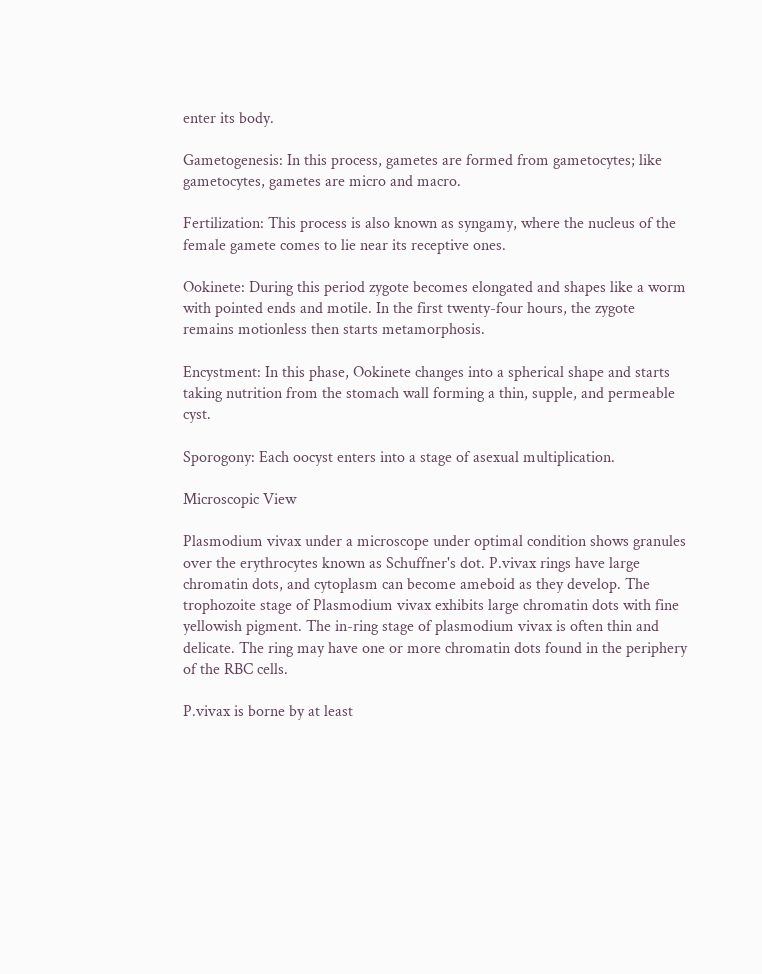enter its body.

Gametogenesis: In this process, gametes are formed from gametocytes; like gametocytes, gametes are micro and macro.

Fertilization: This process is also known as syngamy, where the nucleus of the female gamete comes to lie near its receptive ones.

Ookinete: During this period zygote becomes elongated and shapes like a worm with pointed ends and motile. In the first twenty-four hours, the zygote remains motionless then starts metamorphosis.

Encystment: In this phase, Ookinete changes into a spherical shape and starts taking nutrition from the stomach wall forming a thin, supple, and permeable cyst.

Sporogony: Each oocyst enters into a stage of asexual multiplication.

Microscopic View

Plasmodium vivax under a microscope under optimal condition shows granules over the erythrocytes known as Schuffner's dot. P.vivax rings have large chromatin dots, and cytoplasm can become ameboid as they develop. The trophozoite stage of Plasmodium vivax exhibits large chromatin dots with fine yellowish pigment. The in-ring stage of plasmodium vivax is often thin and delicate. The ring may have one or more chromatin dots found in the periphery of the RBC cells.

P.vivax is borne by at least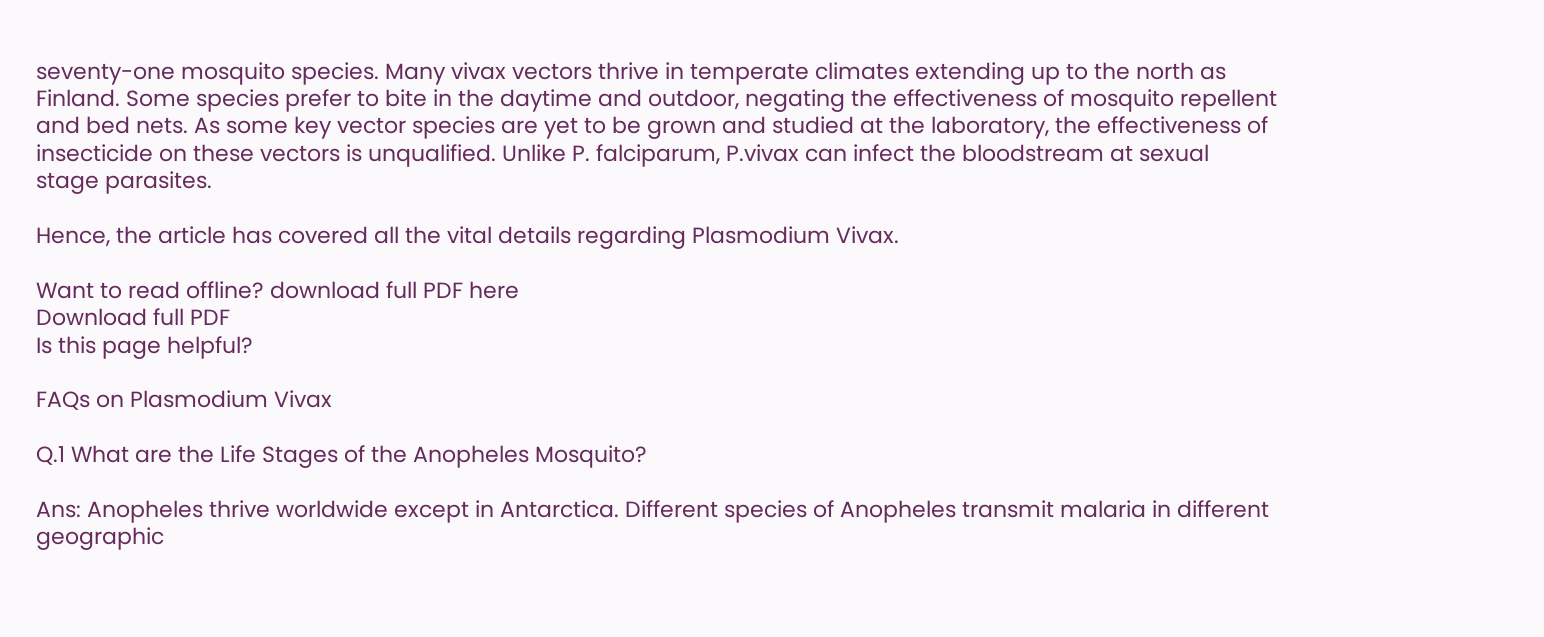seventy-one mosquito species. Many vivax vectors thrive in temperate climates extending up to the north as Finland. Some species prefer to bite in the daytime and outdoor, negating the effectiveness of mosquito repellent and bed nets. As some key vector species are yet to be grown and studied at the laboratory, the effectiveness of insecticide on these vectors is unqualified. Unlike P. falciparum, P.vivax can infect the bloodstream at sexual stage parasites.

Hence, the article has covered all the vital details regarding Plasmodium Vivax.

Want to read offline? download full PDF here
Download full PDF
Is this page helpful?

FAQs on Plasmodium Vivax

Q.1 What are the Life Stages of the Anopheles Mosquito?

Ans: Anopheles thrive worldwide except in Antarctica. Different species of Anopheles transmit malaria in different geographic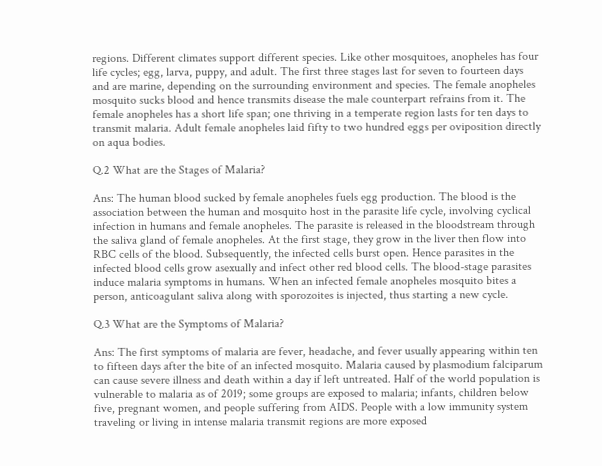regions. Different climates support different species. Like other mosquitoes, anopheles has four life cycles; egg, larva, puppy, and adult. The first three stages last for seven to fourteen days and are marine, depending on the surrounding environment and species. The female anopheles mosquito sucks blood and hence transmits disease the male counterpart refrains from it. The female anopheles has a short life span; one thriving in a temperate region lasts for ten days to transmit malaria. Adult female anopheles laid fifty to two hundred eggs per oviposition directly on aqua bodies.

Q.2 What are the Stages of Malaria?

Ans: The human blood sucked by female anopheles fuels egg production. The blood is the association between the human and mosquito host in the parasite life cycle, involving cyclical infection in humans and female anopheles. The parasite is released in the bloodstream through the saliva gland of female anopheles. At the first stage, they grow in the liver then flow into RBC cells of the blood. Subsequently, the infected cells burst open. Hence parasites in the infected blood cells grow asexually and infect other red blood cells. The blood-stage parasites induce malaria symptoms in humans. When an infected female anopheles mosquito bites a person, anticoagulant saliva along with sporozoites is injected, thus starting a new cycle.

Q.3 What are the Symptoms of Malaria?

Ans: The first symptoms of malaria are fever, headache, and fever usually appearing within ten to fifteen days after the bite of an infected mosquito. Malaria caused by plasmodium falciparum can cause severe illness and death within a day if left untreated. Half of the world population is vulnerable to malaria as of 2019; some groups are exposed to malaria; infants, children below five, pregnant women, and people suffering from AIDS. People with a low immunity system traveling or living in intense malaria transmit regions are more exposed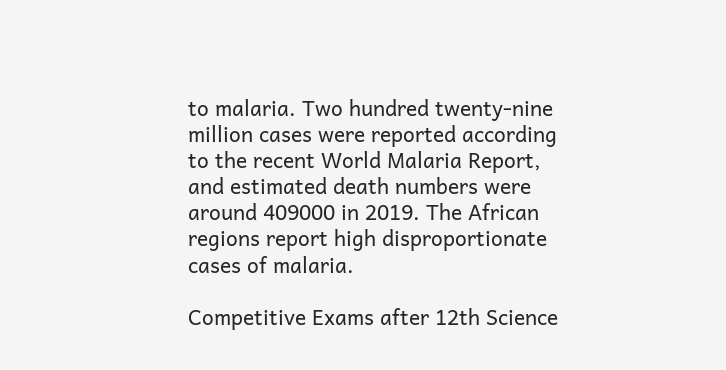to malaria. Two hundred twenty-nine million cases were reported according to the recent World Malaria Report, and estimated death numbers were around 409000 in 2019. The African regions report high disproportionate cases of malaria.

Competitive Exams after 12th Science